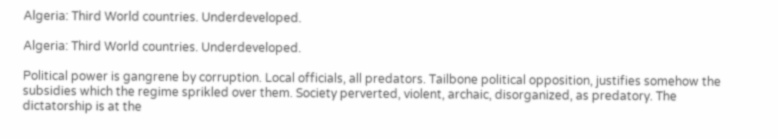Algeria: Third World countries. Underdeveloped.

Algeria: Third World countries. Underdeveloped.

Political power is gangrene by corruption. Local officials, all predators. Tailbone political opposition, justifies somehow the subsidies which the regime sprikled over them. Society perverted, violent, archaic, disorganized, as predatory. The dictatorship is at the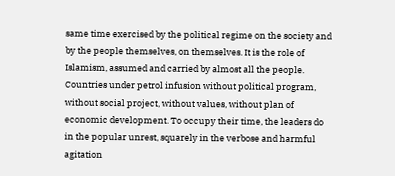same time exercised by the political regime on the society and by the people themselves, on themselves. It is the role of Islamism, assumed and carried by almost all the people.
Countries under petrol infusion without political program, without social project, without values, without plan of economic development. To occupy their time, the leaders do in the popular unrest, squarely in the verbose and harmful agitation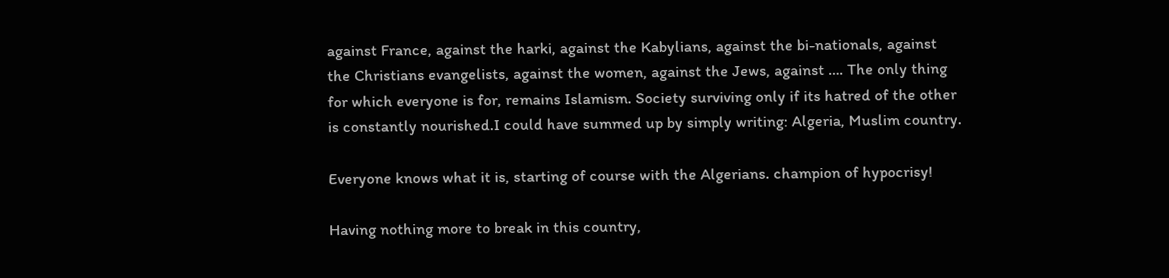against France, against the harki, against the Kabylians, against the bi-nationals, against the Christians evangelists, against the women, against the Jews, against …. The only thing for which everyone is for, remains Islamism. Society surviving only if its hatred of the other is constantly nourished.I could have summed up by simply writing: Algeria, Muslim country.

Everyone knows what it is, starting of course with the Algerians. champion of hypocrisy!

Having nothing more to break in this country,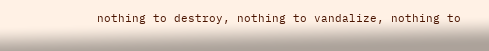nothing to destroy, nothing to vandalize, nothing to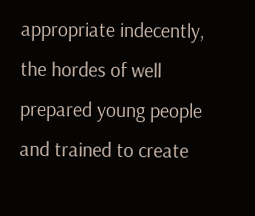appropriate indecently, the hordes of well prepared young people and trained to create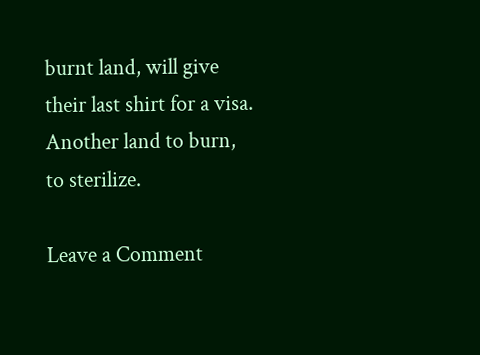burnt land, will give their last shirt for a visa. Another land to burn, to sterilize.

Leave a Comment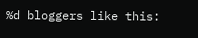%d bloggers like this: